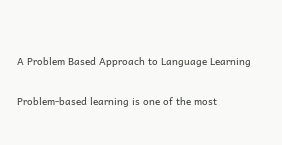A Problem Based Approach to Language Learning

Problem-based learning is one of the most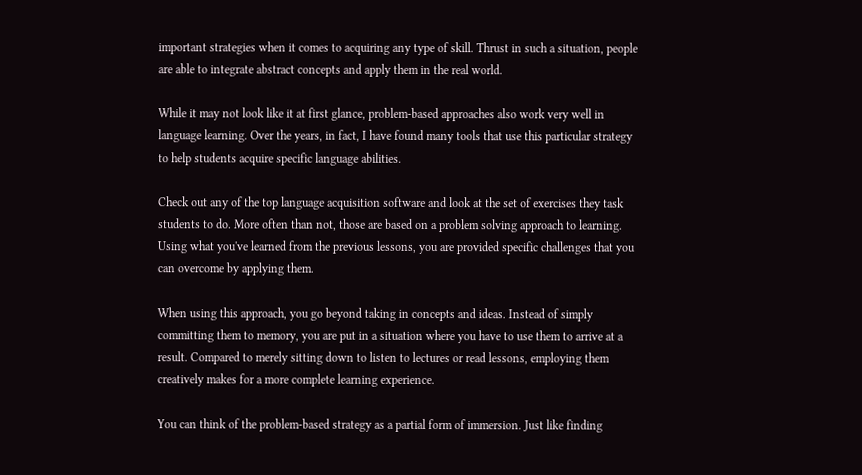important strategies when it comes to acquiring any type of skill. Thrust in such a situation, people are able to integrate abstract concepts and apply them in the real world.

While it may not look like it at first glance, problem-based approaches also work very well in language learning. Over the years, in fact, I have found many tools that use this particular strategy to help students acquire specific language abilities.

Check out any of the top language acquisition software and look at the set of exercises they task students to do. More often than not, those are based on a problem solving approach to learning. Using what you've learned from the previous lessons, you are provided specific challenges that you can overcome by applying them.

When using this approach, you go beyond taking in concepts and ideas. Instead of simply committing them to memory, you are put in a situation where you have to use them to arrive at a result. Compared to merely sitting down to listen to lectures or read lessons, employing them creatively makes for a more complete learning experience.

You can think of the problem-based strategy as a partial form of immersion. Just like finding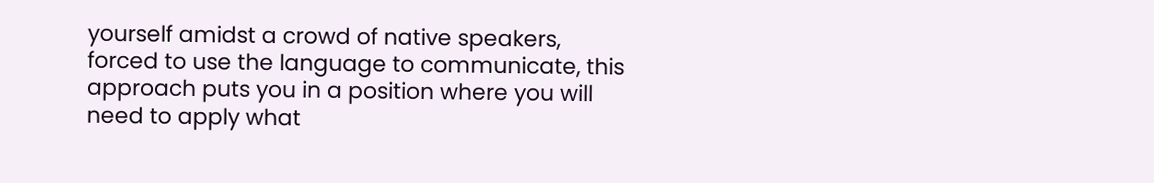yourself amidst a crowd of native speakers, forced to use the language to communicate, this approach puts you in a position where you will need to apply what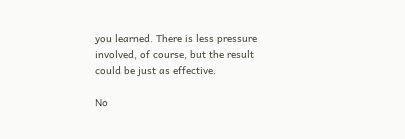you learned. There is less pressure involved, of course, but the result could be just as effective.

No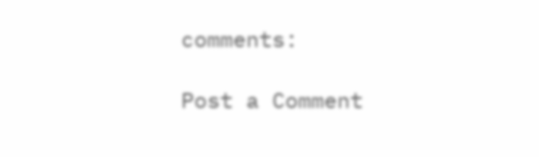comments:

Post a Comment